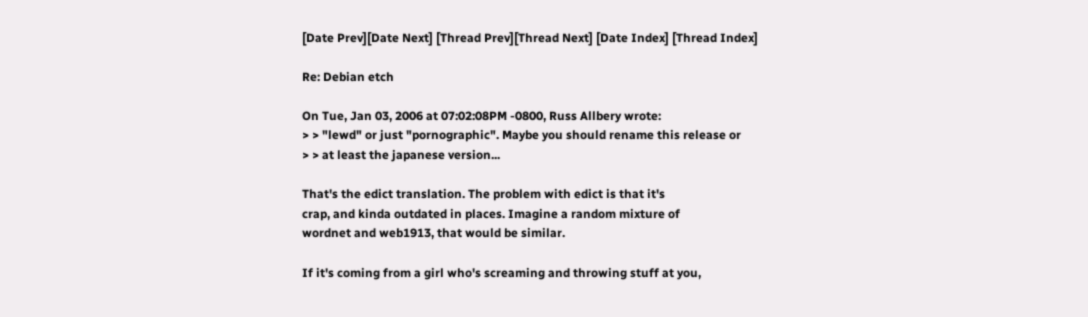[Date Prev][Date Next] [Thread Prev][Thread Next] [Date Index] [Thread Index]

Re: Debian etch

On Tue, Jan 03, 2006 at 07:02:08PM -0800, Russ Allbery wrote:
> > "lewd" or just "pornographic". Maybe you should rename this release or
> > at least the japanese version...

That's the edict translation. The problem with edict is that it's
crap, and kinda outdated in places. Imagine a random mixture of
wordnet and web1913, that would be similar.

If it's coming from a girl who's screaming and throwing stuff at you,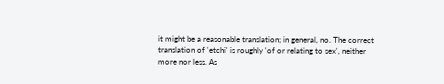it might be a reasonable translation; in general, no. The correct
translation of 'etchi' is roughly 'of or relating to sex', neither
more nor less. As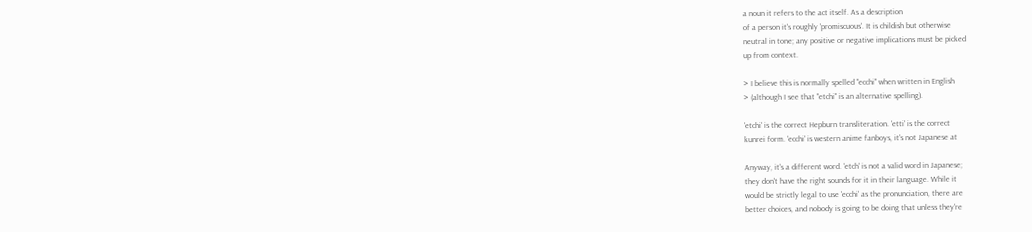a noun it refers to the act itself. As a description
of a person it's roughly 'promiscuous'. It is childish but otherwise
neutral in tone; any positive or negative implications must be picked
up from context.

> I believe this is normally spelled "ecchi" when written in English
> (although I see that "etchi" is an alternative spelling).

'etchi' is the correct Hepburn transliteration. 'etti' is the correct
kunrei form. 'ecchi' is western anime fanboys, it's not Japanese at

Anyway, it's a different word. 'etch' is not a valid word in Japanese;
they don't have the right sounds for it in their language. While it
would be strictly legal to use 'ecchi' as the pronunciation, there are
better choices, and nobody is going to be doing that unless they're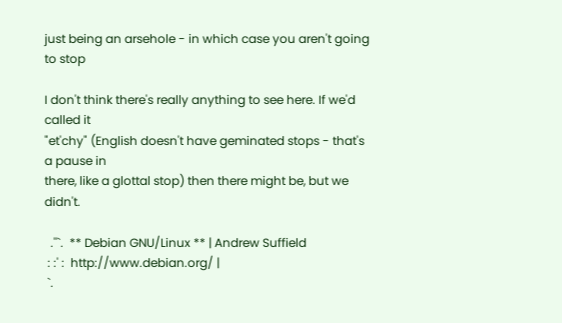just being an arsehole - in which case you aren't going to stop

I don't think there's really anything to see here. If we'd called it
"et'chy" (English doesn't have geminated stops - that's a pause in
there, like a glottal stop) then there might be, but we didn't.

  .''`.  ** Debian GNU/Linux ** | Andrew Suffield
 : :' :  http://www.debian.org/ |
 `.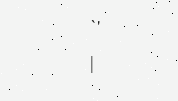`'                          |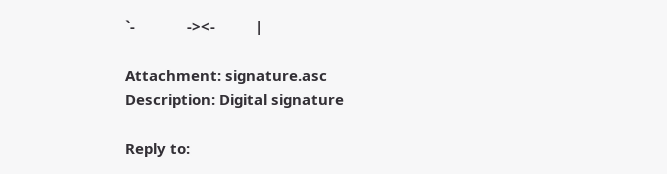`-             -><-          |

Attachment: signature.asc
Description: Digital signature

Reply to: